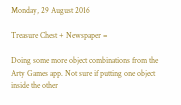Monday, 29 August 2016

Treasure Chest + Newspaper =

Doing some more object combinations from the Arty Games app. Not sure if putting one object inside the other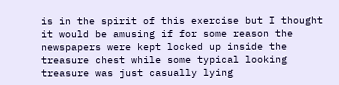is in the spirit of this exercise but I thought it would be amusing if for some reason the newspapers were kept locked up inside the treasure chest while some typical looking treasure was just casually lying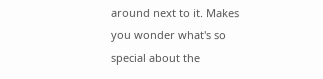around next to it. Makes you wonder what's so special about the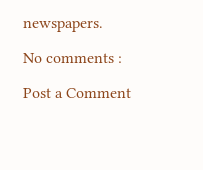newspapers.

No comments :

Post a Comment